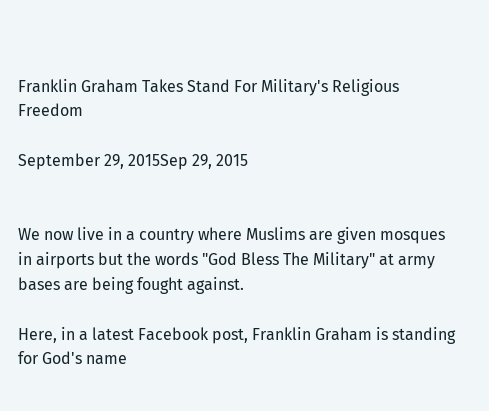Franklin Graham Takes Stand For Military's Religious Freedom

September 29, 2015Sep 29, 2015


We now live in a country where Muslims are given mosques in airports but the words "God Bless The Military" at army bases are being fought against.

Here, in a latest Facebook post, Franklin Graham is standing for God's name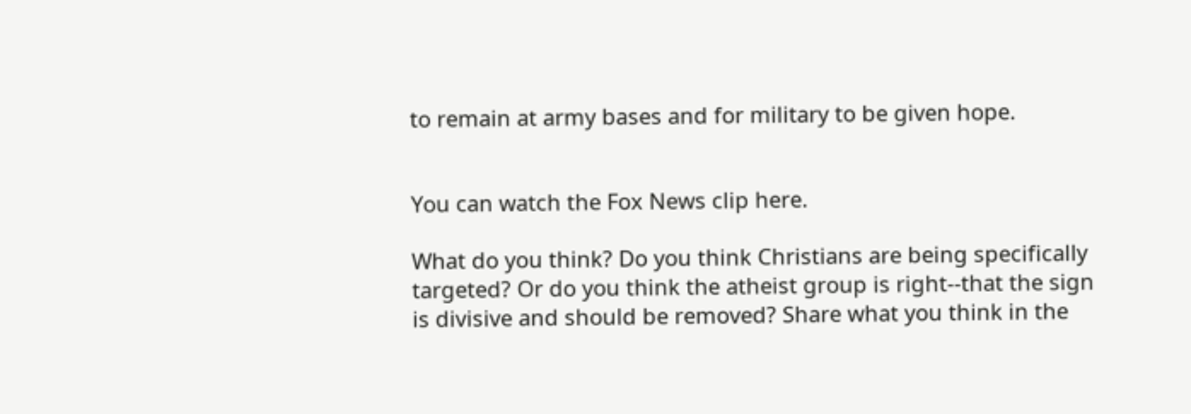to remain at army bases and for military to be given hope.


You can watch the Fox News clip here.

What do you think? Do you think Christians are being specifically targeted? Or do you think the atheist group is right--that the sign is divisive and should be removed? Share what you think in the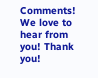Comments! We love to hear from you! Thank you!